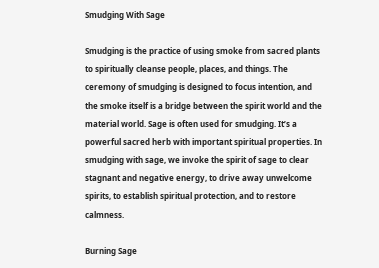Smudging With Sage

Smudging is the practice of using smoke from sacred plants to spiritually cleanse people, places, and things. The ceremony of smudging is designed to focus intention, and the smoke itself is a bridge between the spirit world and the material world. Sage is often used for smudging. It’s a powerful sacred herb with important spiritual properties. In smudging with sage, we invoke the spirit of sage to clear stagnant and negative energy, to drive away unwelcome spirits, to establish spiritual protection, and to restore calmness.

Burning Sage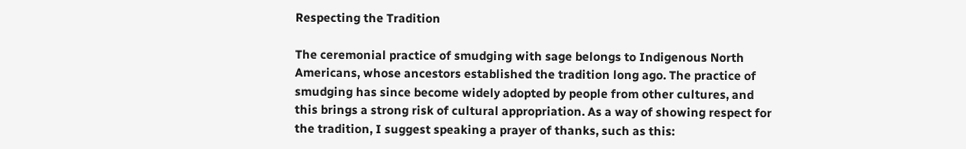Respecting the Tradition

The ceremonial practice of smudging with sage belongs to Indigenous North Americans, whose ancestors established the tradition long ago. The practice of smudging has since become widely adopted by people from other cultures, and this brings a strong risk of cultural appropriation. As a way of showing respect for the tradition, I suggest speaking a prayer of thanks, such as this: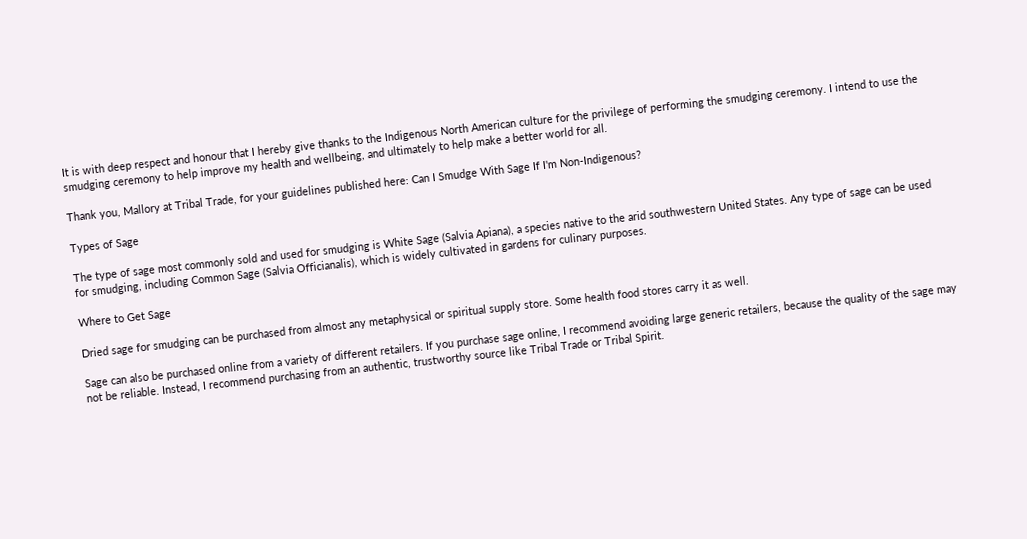It is with deep respect and honour that I hereby give thanks to the Indigenous North American culture for the privilege of performing the smudging ceremony. I intend to use the smudging ceremony to help improve my health and wellbeing, and ultimately to help make a better world for all.

Thank you, Mallory at Tribal Trade, for your guidelines published here: Can I Smudge With Sage If I'm Non-Indigenous?

Types of Sage

The type of sage most commonly sold and used for smudging is White Sage (Salvia Apiana), a species native to the arid southwestern United States. Any type of sage can be used for smudging, including Common Sage (Salvia Officianalis), which is widely cultivated in gardens for culinary purposes.

Where to Get Sage

Dried sage for smudging can be purchased from almost any metaphysical or spiritual supply store. Some health food stores carry it as well.

Sage can also be purchased online from a variety of different retailers. If you purchase sage online, I recommend avoiding large generic retailers, because the quality of the sage may not be reliable. Instead, I recommend purchasing from an authentic, trustworthy source like Tribal Trade or Tribal Spirit.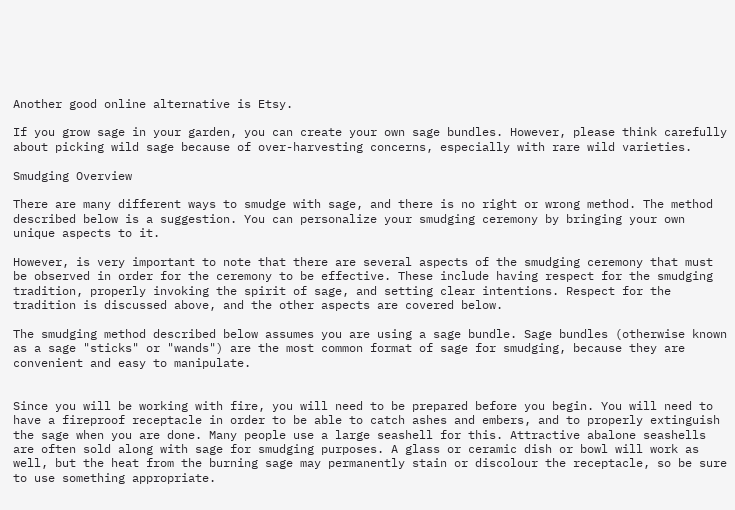Another good online alternative is Etsy.

If you grow sage in your garden, you can create your own sage bundles. However, please think carefully about picking wild sage because of over-harvesting concerns, especially with rare wild varieties.

Smudging Overview

There are many different ways to smudge with sage, and there is no right or wrong method. The method described below is a suggestion. You can personalize your smudging ceremony by bringing your own unique aspects to it.

However, is very important to note that there are several aspects of the smudging ceremony that must be observed in order for the ceremony to be effective. These include having respect for the smudging tradition, properly invoking the spirit of sage, and setting clear intentions. Respect for the tradition is discussed above, and the other aspects are covered below.

The smudging method described below assumes you are using a sage bundle. Sage bundles (otherwise known as a sage "sticks" or "wands") are the most common format of sage for smudging, because they are convenient and easy to manipulate.


Since you will be working with fire, you will need to be prepared before you begin. You will need to have a fireproof receptacle in order to be able to catch ashes and embers, and to properly extinguish the sage when you are done. Many people use a large seashell for this. Attractive abalone seashells are often sold along with sage for smudging purposes. A glass or ceramic dish or bowl will work as well, but the heat from the burning sage may permanently stain or discolour the receptacle, so be sure to use something appropriate.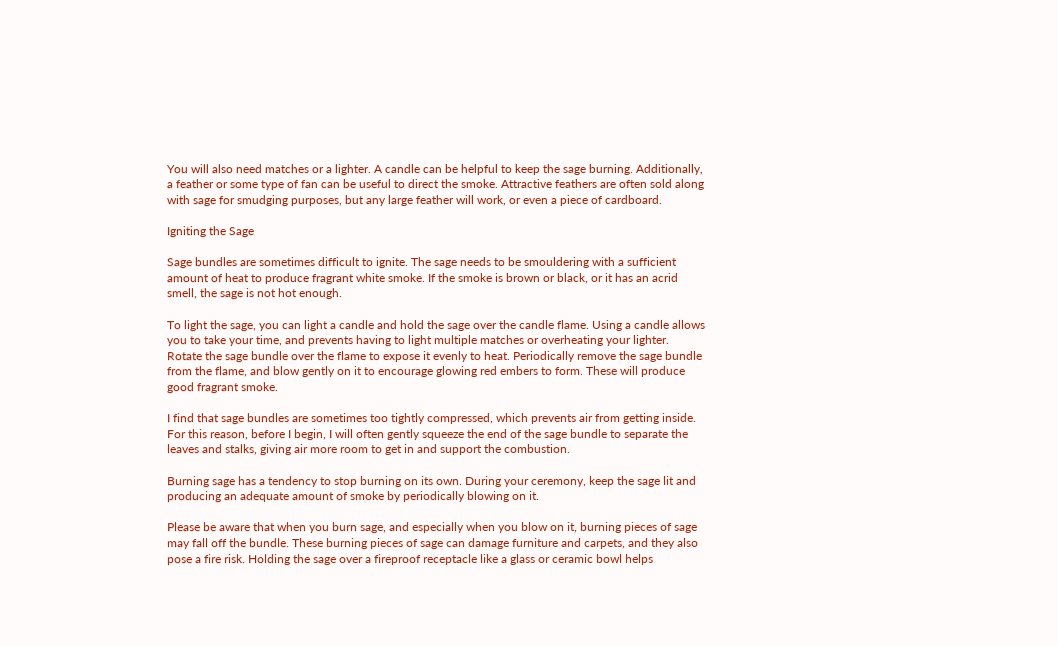You will also need matches or a lighter. A candle can be helpful to keep the sage burning. Additionally, a feather or some type of fan can be useful to direct the smoke. Attractive feathers are often sold along with sage for smudging purposes, but any large feather will work, or even a piece of cardboard.

Igniting the Sage

Sage bundles are sometimes difficult to ignite. The sage needs to be smouldering with a sufficient amount of heat to produce fragrant white smoke. If the smoke is brown or black, or it has an acrid smell, the sage is not hot enough.

To light the sage, you can light a candle and hold the sage over the candle flame. Using a candle allows you to take your time, and prevents having to light multiple matches or overheating your lighter. Rotate the sage bundle over the flame to expose it evenly to heat. Periodically remove the sage bundle from the flame, and blow gently on it to encourage glowing red embers to form. These will produce good fragrant smoke.

I find that sage bundles are sometimes too tightly compressed, which prevents air from getting inside. For this reason, before I begin, I will often gently squeeze the end of the sage bundle to separate the leaves and stalks, giving air more room to get in and support the combustion.

Burning sage has a tendency to stop burning on its own. During your ceremony, keep the sage lit and producing an adequate amount of smoke by periodically blowing on it.

Please be aware that when you burn sage, and especially when you blow on it, burning pieces of sage may fall off the bundle. These burning pieces of sage can damage furniture and carpets, and they also pose a fire risk. Holding the sage over a fireproof receptacle like a glass or ceramic bowl helps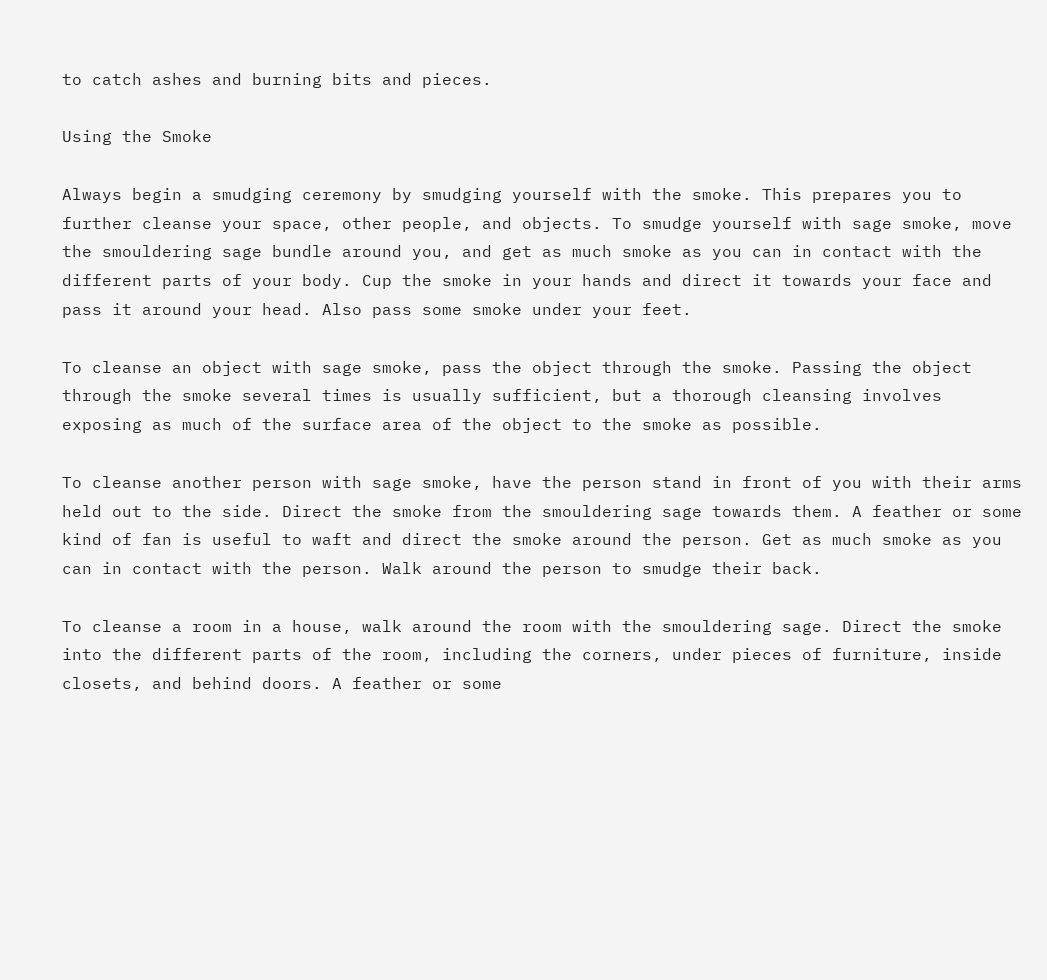to catch ashes and burning bits and pieces.

Using the Smoke

Always begin a smudging ceremony by smudging yourself with the smoke. This prepares you to further cleanse your space, other people, and objects. To smudge yourself with sage smoke, move the smouldering sage bundle around you, and get as much smoke as you can in contact with the different parts of your body. Cup the smoke in your hands and direct it towards your face and pass it around your head. Also pass some smoke under your feet.

To cleanse an object with sage smoke, pass the object through the smoke. Passing the object through the smoke several times is usually sufficient, but a thorough cleansing involves exposing as much of the surface area of the object to the smoke as possible.

To cleanse another person with sage smoke, have the person stand in front of you with their arms held out to the side. Direct the smoke from the smouldering sage towards them. A feather or some kind of fan is useful to waft and direct the smoke around the person. Get as much smoke as you can in contact with the person. Walk around the person to smudge their back.

To cleanse a room in a house, walk around the room with the smouldering sage. Direct the smoke into the different parts of the room, including the corners, under pieces of furniture, inside closets, and behind doors. A feather or some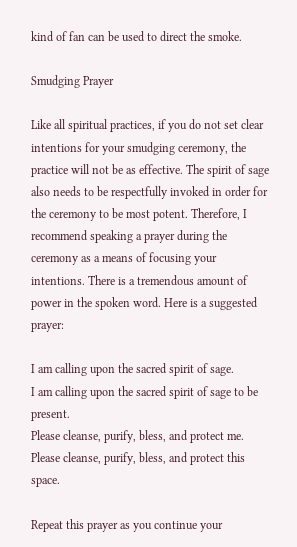kind of fan can be used to direct the smoke.

Smudging Prayer

Like all spiritual practices, if you do not set clear intentions for your smudging ceremony, the practice will not be as effective. The spirit of sage also needs to be respectfully invoked in order for the ceremony to be most potent. Therefore, I recommend speaking a prayer during the ceremony as a means of focusing your intentions. There is a tremendous amount of power in the spoken word. Here is a suggested prayer:

I am calling upon the sacred spirit of sage.
I am calling upon the sacred spirit of sage to be present.
Please cleanse, purify, bless, and protect me.
Please cleanse, purify, bless, and protect this space.

Repeat this prayer as you continue your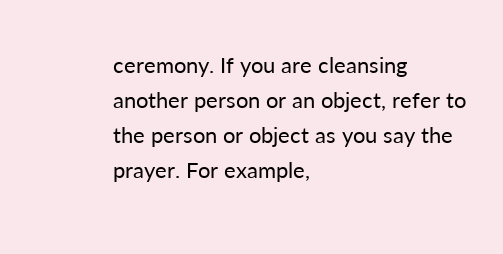ceremony. If you are cleansing another person or an object, refer to the person or object as you say the prayer. For example,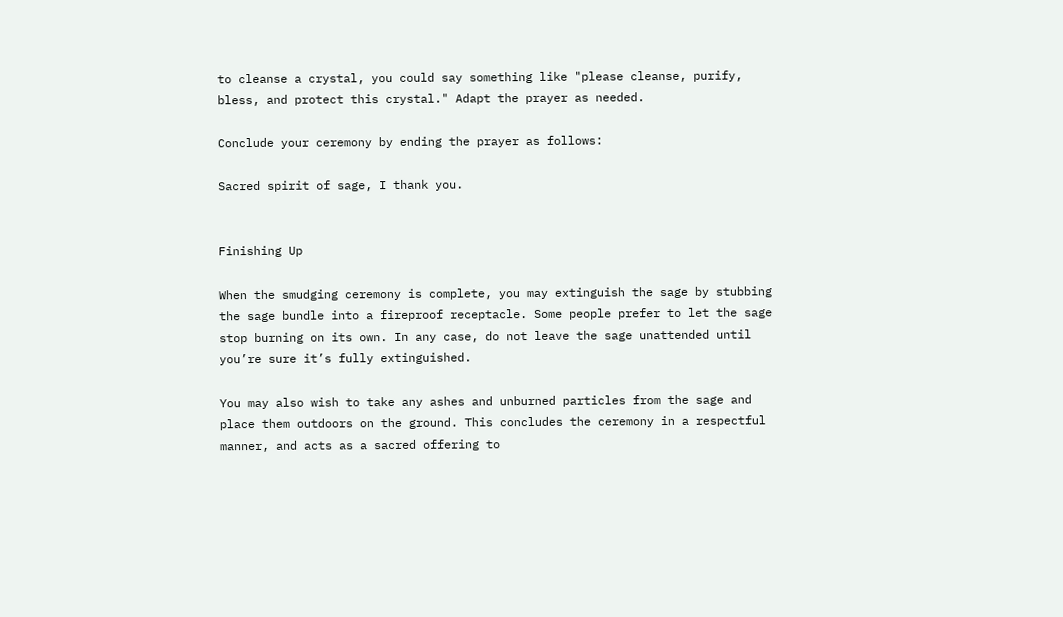to cleanse a crystal, you could say something like "please cleanse, purify, bless, and protect this crystal." Adapt the prayer as needed.

Conclude your ceremony by ending the prayer as follows:

Sacred spirit of sage, I thank you.


Finishing Up

When the smudging ceremony is complete, you may extinguish the sage by stubbing the sage bundle into a fireproof receptacle. Some people prefer to let the sage stop burning on its own. In any case, do not leave the sage unattended until you’re sure it’s fully extinguished.

You may also wish to take any ashes and unburned particles from the sage and place them outdoors on the ground. This concludes the ceremony in a respectful manner, and acts as a sacred offering to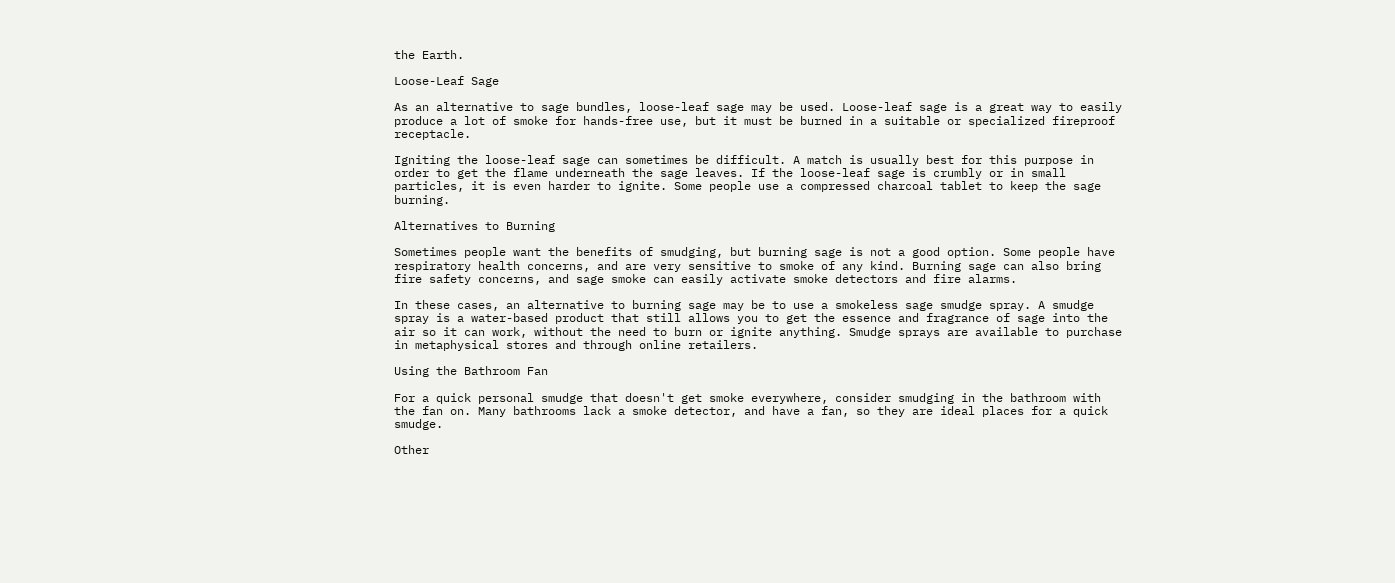the Earth.

Loose-Leaf Sage

As an alternative to sage bundles, loose-leaf sage may be used. Loose-leaf sage is a great way to easily produce a lot of smoke for hands-free use, but it must be burned in a suitable or specialized fireproof receptacle.

Igniting the loose-leaf sage can sometimes be difficult. A match is usually best for this purpose in order to get the flame underneath the sage leaves. If the loose-leaf sage is crumbly or in small particles, it is even harder to ignite. Some people use a compressed charcoal tablet to keep the sage burning.

Alternatives to Burning

Sometimes people want the benefits of smudging, but burning sage is not a good option. Some people have respiratory health concerns, and are very sensitive to smoke of any kind. Burning sage can also bring fire safety concerns, and sage smoke can easily activate smoke detectors and fire alarms.

In these cases, an alternative to burning sage may be to use a smokeless sage smudge spray. A smudge spray is a water-based product that still allows you to get the essence and fragrance of sage into the air so it can work, without the need to burn or ignite anything. Smudge sprays are available to purchase in metaphysical stores and through online retailers.

Using the Bathroom Fan

For a quick personal smudge that doesn't get smoke everywhere, consider smudging in the bathroom with the fan on. Many bathrooms lack a smoke detector, and have a fan, so they are ideal places for a quick smudge.

Other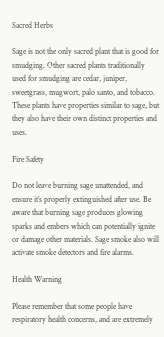Sacred Herbs

Sage is not the only sacred plant that is good for smudging. Other sacred plants traditionally used for smudging are cedar, juniper, sweetgrass, mugwort, palo santo, and tobacco. These plants have properties similar to sage, but they also have their own distinct properties and uses.

Fire Safety

Do not leave burning sage unattended, and ensure it’s properly extinguished after use. Be aware that burning sage produces glowing sparks and embers which can potentially ignite or damage other materials. Sage smoke also will activate smoke detectors and fire alarms.

Health Warning

Please remember that some people have respiratory health concerns, and are extremely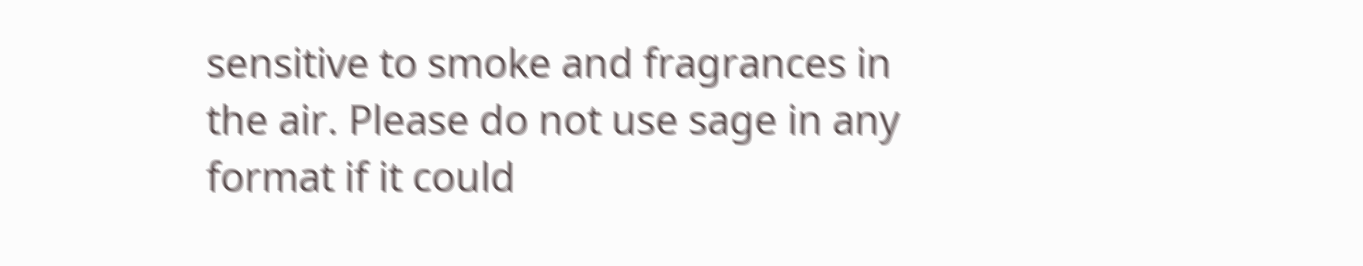sensitive to smoke and fragrances in the air. Please do not use sage in any format if it could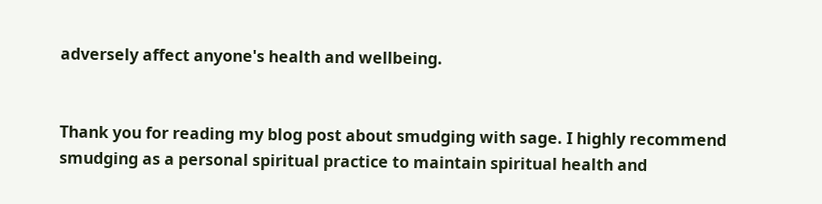adversely affect anyone's health and wellbeing.


Thank you for reading my blog post about smudging with sage. I highly recommend smudging as a personal spiritual practice to maintain spiritual health and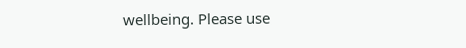wellbeing. Please use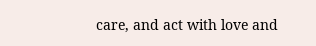care, and act with love and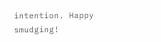intention. Happy smudging!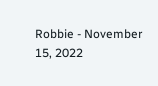Robbie - November 15, 2022